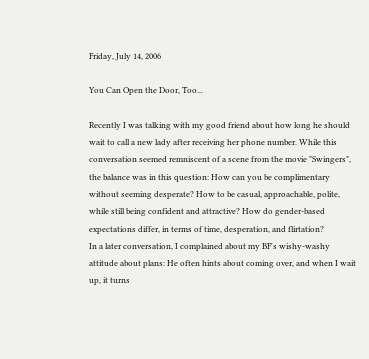Friday, July 14, 2006

You Can Open the Door, Too...

Recently I was talking with my good friend about how long he should wait to call a new lady after receiving her phone number. While this conversation seemed remniscent of a scene from the movie "Swingers", the balance was in this question: How can you be complimentary without seeming desperate? How to be casual, approachable, polite, while still being confident and attractive? How do gender-based expectations differ, in terms of time, desperation, and flirtation?
In a later conversation, I complained about my BF's wishy-washy attitude about plans: He often hints about coming over, and when I wait up, it turns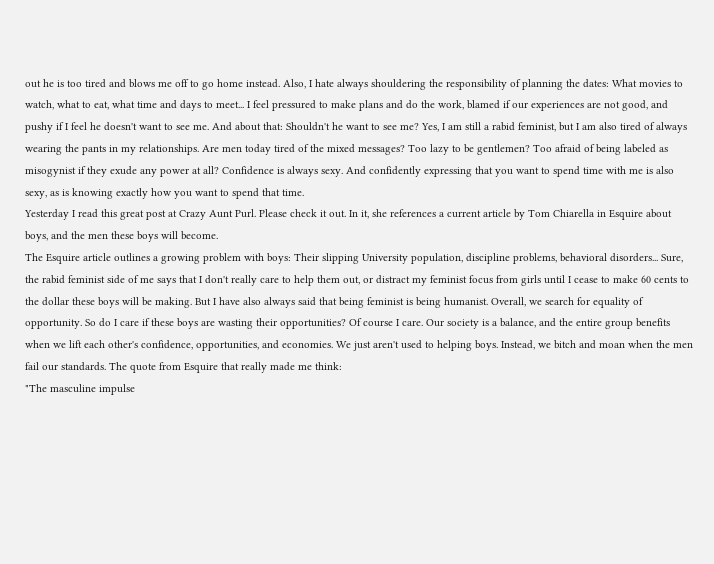out he is too tired and blows me off to go home instead. Also, I hate always shouldering the responsibility of planning the dates: What movies to watch, what to eat, what time and days to meet... I feel pressured to make plans and do the work, blamed if our experiences are not good, and pushy if I feel he doesn't want to see me. And about that: Shouldn't he want to see me? Yes, I am still a rabid feminist, but I am also tired of always wearing the pants in my relationships. Are men today tired of the mixed messages? Too lazy to be gentlemen? Too afraid of being labeled as misogynist if they exude any power at all? Confidence is always sexy. And confidently expressing that you want to spend time with me is also sexy, as is knowing exactly how you want to spend that time.
Yesterday I read this great post at Crazy Aunt Purl. Please check it out. In it, she references a current article by Tom Chiarella in Esquire about boys, and the men these boys will become.
The Esquire article outlines a growing problem with boys: Their slipping University population, discipline problems, behavioral disorders... Sure, the rabid feminist side of me says that I don't really care to help them out, or distract my feminist focus from girls until I cease to make 60 cents to the dollar these boys will be making. But I have also always said that being feminist is being humanist. Overall, we search for equality of opportunity. So do I care if these boys are wasting their opportunities? Of course I care. Our society is a balance, and the entire group benefits when we lift each other's confidence, opportunities, and economies. We just aren't used to helping boys. Instead, we bitch and moan when the men fail our standards. The quote from Esquire that really made me think:
"The masculine impulse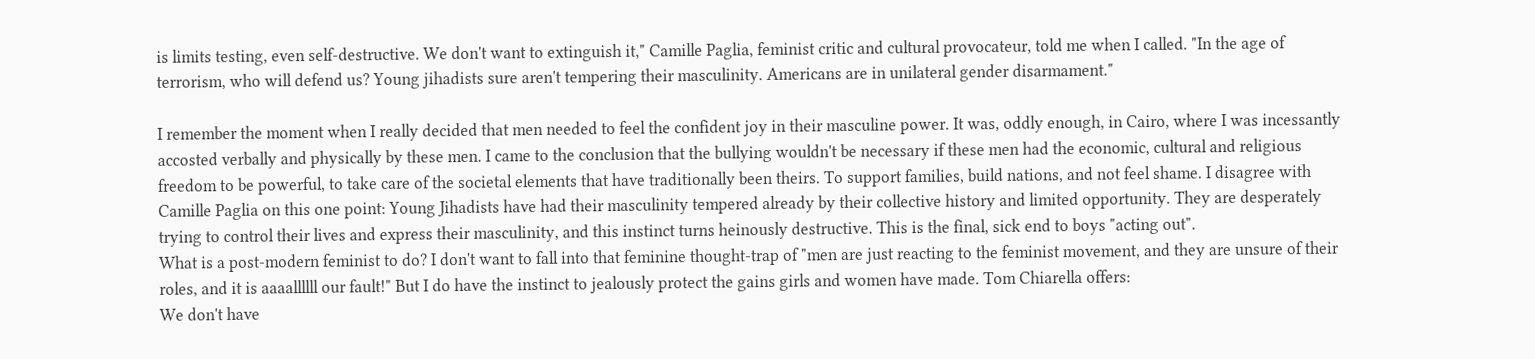is limits testing, even self-destructive. We don't want to extinguish it," Camille Paglia, feminist critic and cultural provocateur, told me when I called. "In the age of terrorism, who will defend us? Young jihadists sure aren't tempering their masculinity. Americans are in unilateral gender disarmament."

I remember the moment when I really decided that men needed to feel the confident joy in their masculine power. It was, oddly enough, in Cairo, where I was incessantly accosted verbally and physically by these men. I came to the conclusion that the bullying wouldn't be necessary if these men had the economic, cultural and religious freedom to be powerful, to take care of the societal elements that have traditionally been theirs. To support families, build nations, and not feel shame. I disagree with Camille Paglia on this one point: Young Jihadists have had their masculinity tempered already by their collective history and limited opportunity. They are desperately trying to control their lives and express their masculinity, and this instinct turns heinously destructive. This is the final, sick end to boys "acting out".
What is a post-modern feminist to do? I don't want to fall into that feminine thought-trap of "men are just reacting to the feminist movement, and they are unsure of their roles, and it is aaaallllll our fault!" But I do have the instinct to jealously protect the gains girls and women have made. Tom Chiarella offers:
We don't have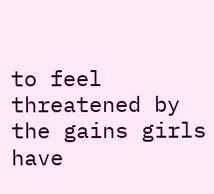to feel threatened by the gains girls have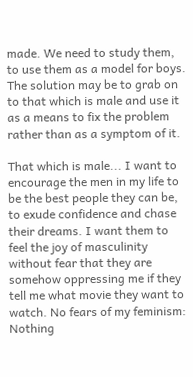made. We need to study them, to use them as a model for boys. The solution may be to grab on to that which is male and use it as a means to fix the problem rather than as a symptom of it.

That which is male... I want to encourage the men in my life to be the best people they can be, to exude confidence and chase their dreams. I want them to feel the joy of masculinity without fear that they are somehow oppressing me if they tell me what movie they want to watch. No fears of my feminism: Nothing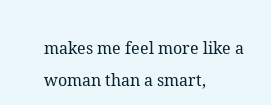makes me feel more like a woman than a smart,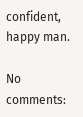confident, happy man.

No comments: